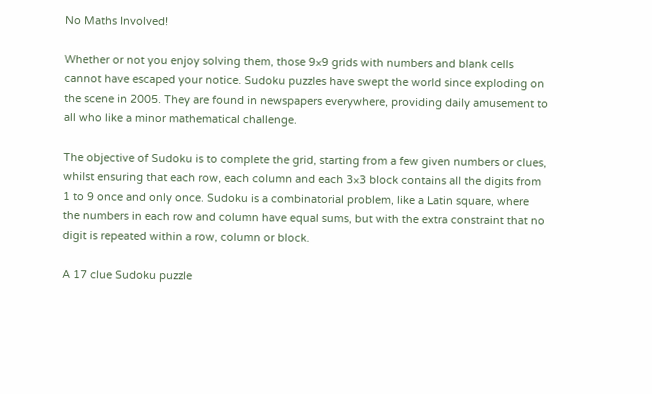No Maths Involved!

Whether or not you enjoy solving them, those 9×9 grids with numbers and blank cells cannot have escaped your notice. Sudoku puzzles have swept the world since exploding on the scene in 2005. They are found in newspapers everywhere, providing daily amusement to all who like a minor mathematical challenge.

The objective of Sudoku is to complete the grid, starting from a few given numbers or clues, whilst ensuring that each row, each column and each 3×3 block contains all the digits from 1 to 9 once and only once. Sudoku is a combinatorial problem, like a Latin square, where the numbers in each row and column have equal sums, but with the extra constraint that no digit is repeated within a row, column or block.

A 17 clue Sudoku puzzle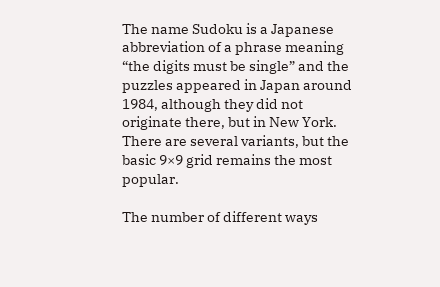The name Sudoku is a Japanese abbreviation of a phrase meaning “the digits must be single” and the puzzles appeared in Japan around 1984, although they did not originate there, but in New York. There are several variants, but the basic 9×9 grid remains the most popular.

The number of different ways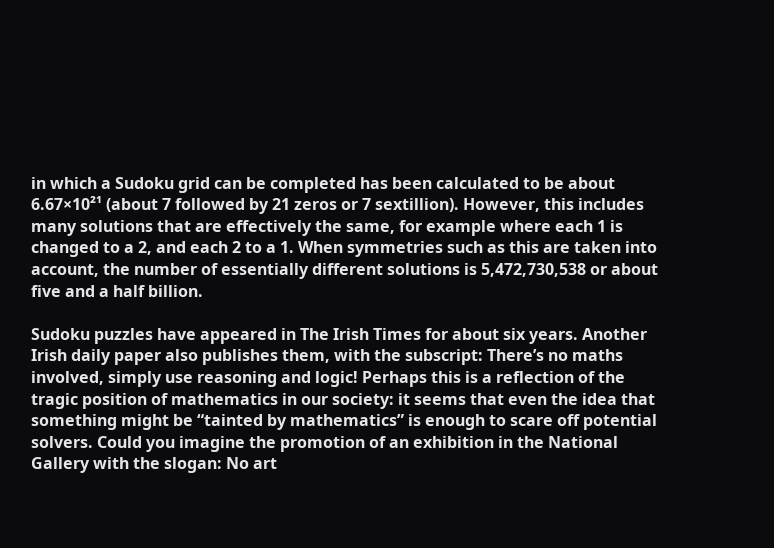in which a Sudoku grid can be completed has been calculated to be about 6.67×10²¹ (about 7 followed by 21 zeros or 7 sextillion). However, this includes many solutions that are effectively the same, for example where each 1 is changed to a 2, and each 2 to a 1. When symmetries such as this are taken into account, the number of essentially different solutions is 5,472,730,538 or about five and a half billion.

Sudoku puzzles have appeared in The Irish Times for about six years. Another Irish daily paper also publishes them, with the subscript: There’s no maths involved, simply use reasoning and logic! Perhaps this is a reflection of the tragic position of mathematics in our society: it seems that even the idea that something might be “tainted by mathematics” is enough to scare off potential solvers. Could you imagine the promotion of an exhibition in the National Gallery with the slogan: No art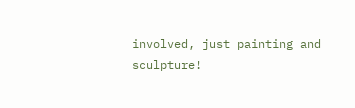involved, just painting and sculpture!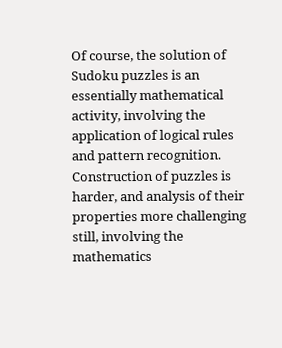Of course, the solution of Sudoku puzzles is an essentially mathematical activity, involving the application of logical rules and pattern recognition. Construction of puzzles is harder, and analysis of their properties more challenging still, involving the mathematics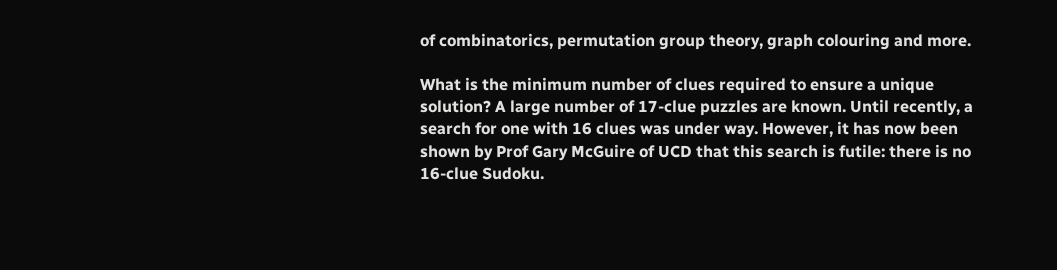of combinatorics, permutation group theory, graph colouring and more.

What is the minimum number of clues required to ensure a unique solution? A large number of 17-clue puzzles are known. Until recently, a search for one with 16 clues was under way. However, it has now been shown by Prof Gary McGuire of UCD that this search is futile: there is no 16-clue Sudoku.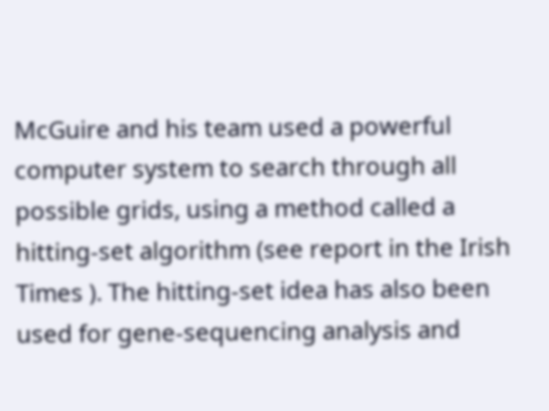McGuire and his team used a powerful computer system to search through all possible grids, using a method called a hitting-set algorithm (see report in the Irish Times ). The hitting-set idea has also been used for gene-sequencing analysis and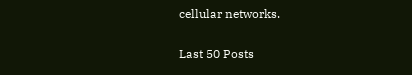cellular networks.

Last 50 Posts